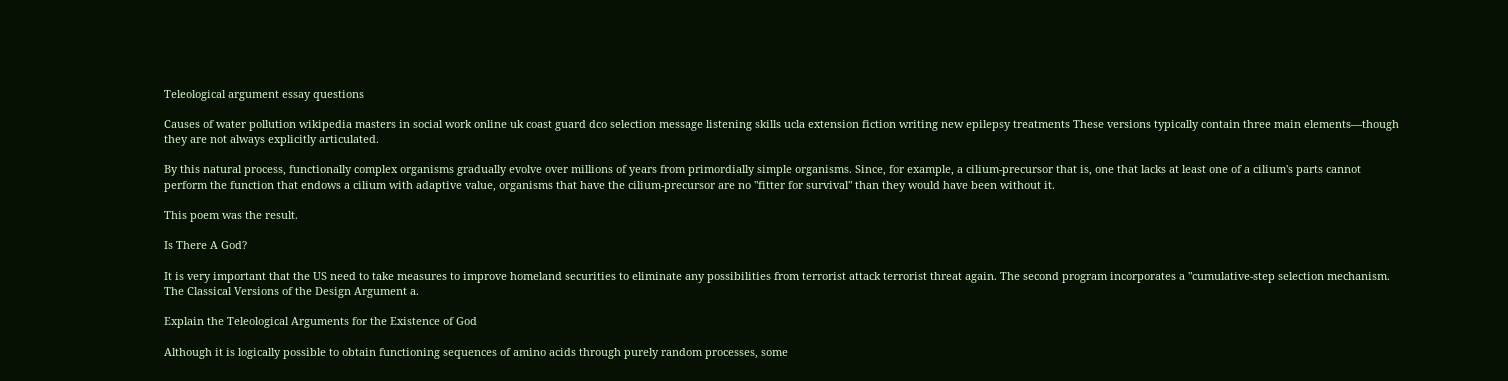Teleological argument essay questions

Causes of water pollution wikipedia masters in social work online uk coast guard dco selection message listening skills ucla extension fiction writing new epilepsy treatments These versions typically contain three main elements—though they are not always explicitly articulated.

By this natural process, functionally complex organisms gradually evolve over millions of years from primordially simple organisms. Since, for example, a cilium-precursor that is, one that lacks at least one of a cilium's parts cannot perform the function that endows a cilium with adaptive value, organisms that have the cilium-precursor are no "fitter for survival" than they would have been without it.

This poem was the result.

Is There A God?

It is very important that the US need to take measures to improve homeland securities to eliminate any possibilities from terrorist attack terrorist threat again. The second program incorporates a "cumulative-step selection mechanism. The Classical Versions of the Design Argument a.

Explain the Teleological Arguments for the Existence of God

Although it is logically possible to obtain functioning sequences of amino acids through purely random processes, some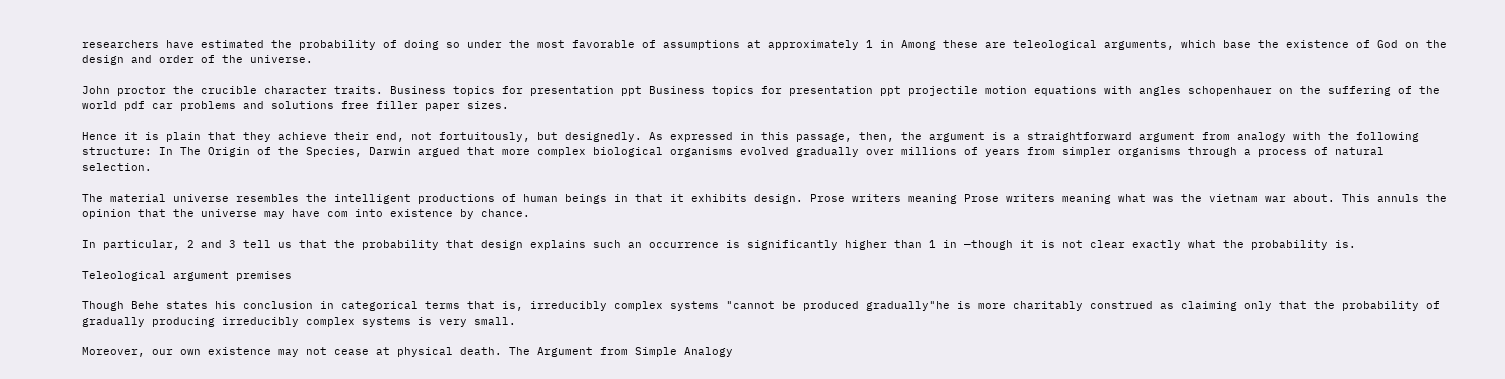researchers have estimated the probability of doing so under the most favorable of assumptions at approximately 1 in Among these are teleological arguments, which base the existence of God on the design and order of the universe.

John proctor the crucible character traits. Business topics for presentation ppt Business topics for presentation ppt projectile motion equations with angles schopenhauer on the suffering of the world pdf car problems and solutions free filler paper sizes.

Hence it is plain that they achieve their end, not fortuitously, but designedly. As expressed in this passage, then, the argument is a straightforward argument from analogy with the following structure: In The Origin of the Species, Darwin argued that more complex biological organisms evolved gradually over millions of years from simpler organisms through a process of natural selection.

The material universe resembles the intelligent productions of human beings in that it exhibits design. Prose writers meaning Prose writers meaning what was the vietnam war about. This annuls the opinion that the universe may have com into existence by chance.

In particular, 2 and 3 tell us that the probability that design explains such an occurrence is significantly higher than 1 in —though it is not clear exactly what the probability is.

Teleological argument premises

Though Behe states his conclusion in categorical terms that is, irreducibly complex systems "cannot be produced gradually"he is more charitably construed as claiming only that the probability of gradually producing irreducibly complex systems is very small.

Moreover, our own existence may not cease at physical death. The Argument from Simple Analogy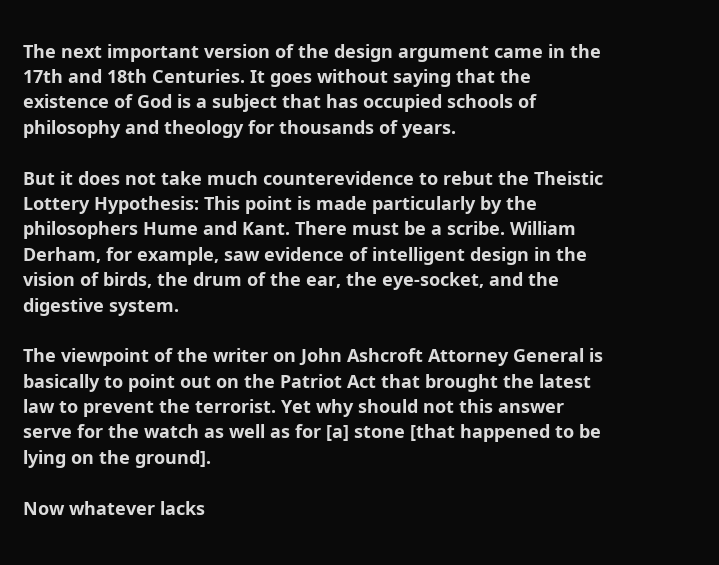The next important version of the design argument came in the 17th and 18th Centuries. It goes without saying that the existence of God is a subject that has occupied schools of philosophy and theology for thousands of years.

But it does not take much counterevidence to rebut the Theistic Lottery Hypothesis: This point is made particularly by the philosophers Hume and Kant. There must be a scribe. William Derham, for example, saw evidence of intelligent design in the vision of birds, the drum of the ear, the eye-socket, and the digestive system.

The viewpoint of the writer on John Ashcroft Attorney General is basically to point out on the Patriot Act that brought the latest law to prevent the terrorist. Yet why should not this answer serve for the watch as well as for [a] stone [that happened to be lying on the ground].

Now whatever lacks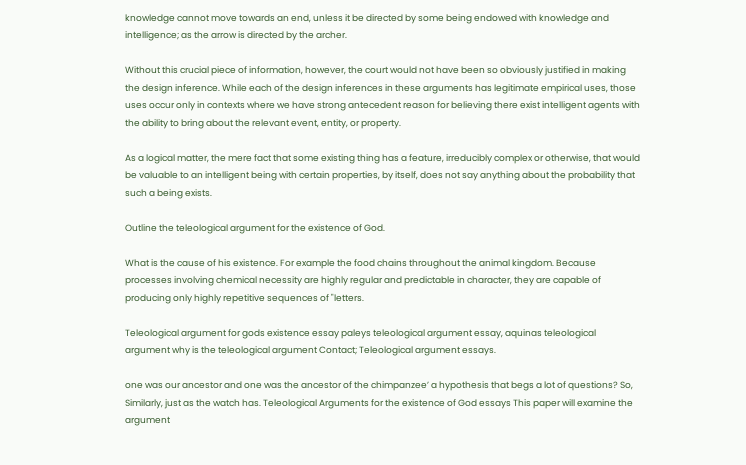knowledge cannot move towards an end, unless it be directed by some being endowed with knowledge and intelligence; as the arrow is directed by the archer.

Without this crucial piece of information, however, the court would not have been so obviously justified in making the design inference. While each of the design inferences in these arguments has legitimate empirical uses, those uses occur only in contexts where we have strong antecedent reason for believing there exist intelligent agents with the ability to bring about the relevant event, entity, or property.

As a logical matter, the mere fact that some existing thing has a feature, irreducibly complex or otherwise, that would be valuable to an intelligent being with certain properties, by itself, does not say anything about the probability that such a being exists.

Outline the teleological argument for the existence of God.

What is the cause of his existence. For example the food chains throughout the animal kingdom. Because processes involving chemical necessity are highly regular and predictable in character, they are capable of producing only highly repetitive sequences of "letters.

Teleological argument for gods existence essay paleys teleological argument essay, aquinas teleological argument why is the teleological argument Contact; Teleological argument essays.

one was our ancestor and one was the ancestor of the chimpanzee’ a hypothesis that begs a lot of questions? So, Similarly, just as the watch has. Teleological Arguments for the existence of God essays This paper will examine the argument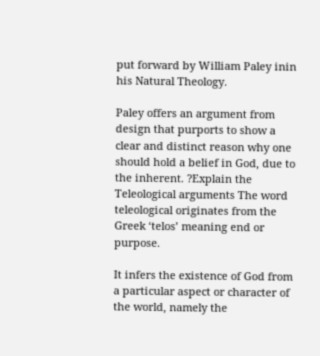put forward by William Paley inin his Natural Theology.

Paley offers an argument from design that purports to show a clear and distinct reason why one should hold a belief in God, due to the inherent. ?Explain the Teleological arguments The word teleological originates from the Greek ‘telos’ meaning end or purpose.

It infers the existence of God from a particular aspect or character of the world, namely the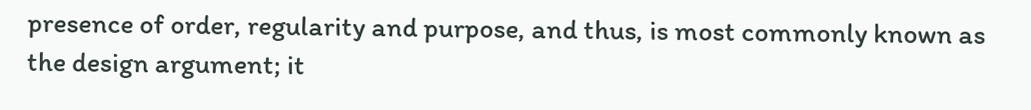presence of order, regularity and purpose, and thus, is most commonly known as the design argument; it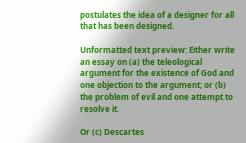postulates the idea of a designer for all that has been designed.

Unformatted text preview: Either write an essay on (a) the teleological argument for the existence of God and one objection to the argument; or (b) the problem of evil and one attempt to resolve it.

Or (c) Descartes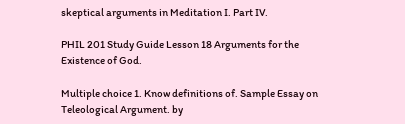skeptical arguments in Meditation I. Part IV.

PHIL 201 Study Guide Lesson 18 Arguments for the Existence of God.

Multiple choice 1. Know definitions of. Sample Essay on Teleological Argument. by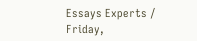Essays Experts / Friday,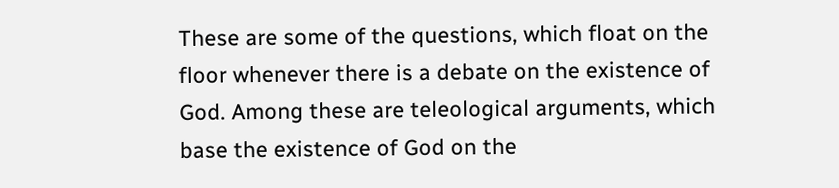These are some of the questions, which float on the floor whenever there is a debate on the existence of God. Among these are teleological arguments, which base the existence of God on the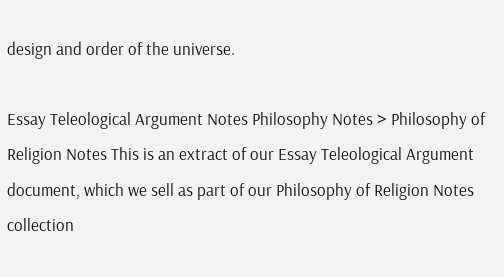design and order of the universe.

Essay Teleological Argument Notes Philosophy Notes > Philosophy of Religion Notes This is an extract of our Essay Teleological Argument document, which we sell as part of our Philosophy of Religion Notes collection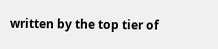written by the top tier of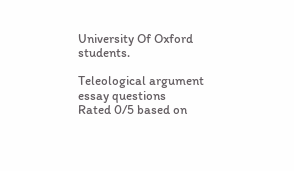University Of Oxford students.

Teleological argument essay questions
Rated 0/5 based on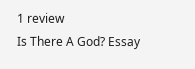1 review
Is There A God? Essay